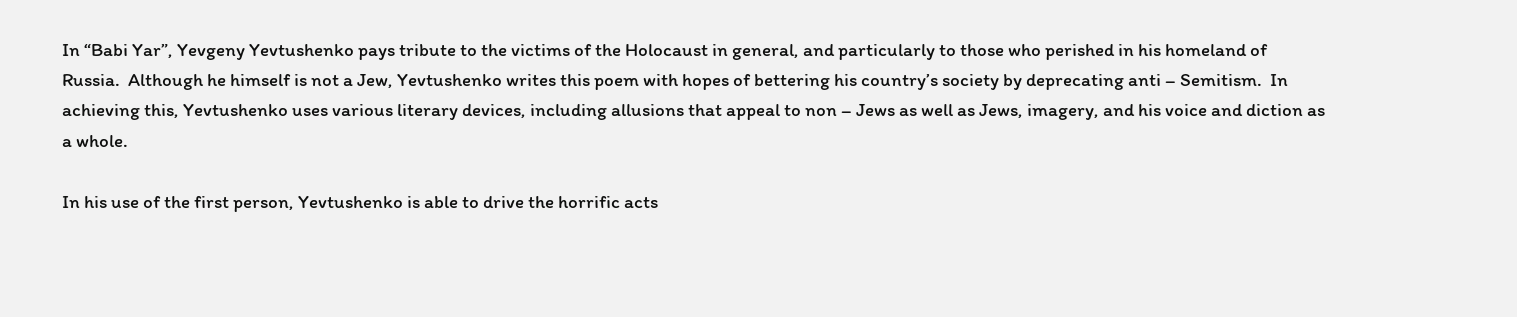In “Babi Yar”, Yevgeny Yevtushenko pays tribute to the victims of the Holocaust in general, and particularly to those who perished in his homeland of Russia.  Although he himself is not a Jew, Yevtushenko writes this poem with hopes of bettering his country’s society by deprecating anti – Semitism.  In achieving this, Yevtushenko uses various literary devices, including allusions that appeal to non – Jews as well as Jews, imagery, and his voice and diction as a whole.

In his use of the first person, Yevtushenko is able to drive the horrific acts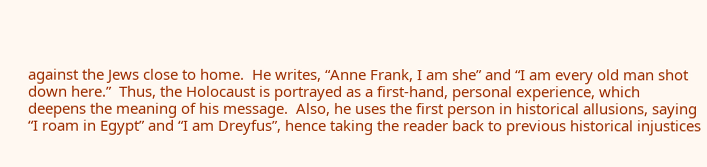against the Jews close to home.  He writes, “Anne Frank, I am she” and “I am every old man shot down here.”  Thus, the Holocaust is portrayed as a first-hand, personal experience, which deepens the meaning of his message.  Also, he uses the first person in historical allusions, saying “I roam in Egypt” and “I am Dreyfus”, hence taking the reader back to previous historical injustices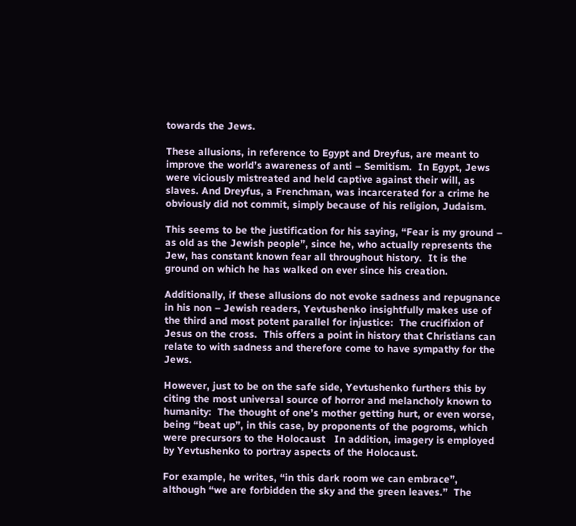towards the Jews.

These allusions, in reference to Egypt and Dreyfus, are meant to improve the world’s awareness of anti – Semitism.  In Egypt, Jews were viciously mistreated and held captive against their will, as slaves. And Dreyfus, a Frenchman, was incarcerated for a crime he obviously did not commit, simply because of his religion, Judaism.

This seems to be the justification for his saying, “Fear is my ground – as old as the Jewish people”, since he, who actually represents the Jew, has constant known fear all throughout history.  It is the ground on which he has walked on ever since his creation.

Additionally, if these allusions do not evoke sadness and repugnance in his non – Jewish readers, Yevtushenko insightfully makes use of the third and most potent parallel for injustice:  The crucifixion of Jesus on the cross.  This offers a point in history that Christians can relate to with sadness and therefore come to have sympathy for the Jews.

However, just to be on the safe side, Yevtushenko furthers this by citing the most universal source of horror and melancholy known to humanity:  The thought of one’s mother getting hurt, or even worse, being “beat up”, in this case, by proponents of the pogroms, which were precursors to the Holocaust   In addition, imagery is employed by Yevtushenko to portray aspects of the Holocaust.

For example, he writes, “in this dark room we can embrace”, although “we are forbidden the sky and the green leaves.”  The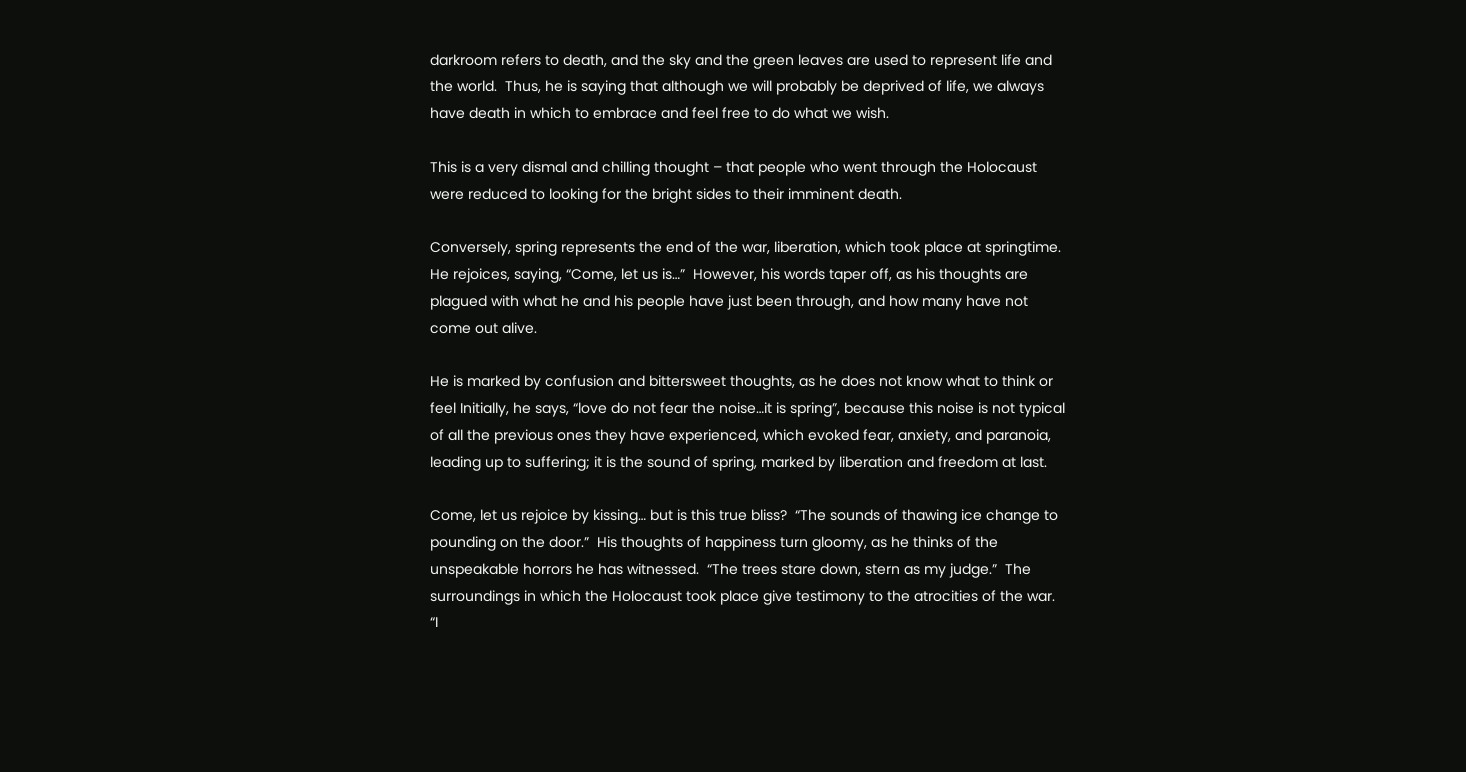darkroom refers to death, and the sky and the green leaves are used to represent life and the world.  Thus, he is saying that although we will probably be deprived of life, we always have death in which to embrace and feel free to do what we wish.

This is a very dismal and chilling thought – that people who went through the Holocaust were reduced to looking for the bright sides to their imminent death.

Conversely, spring represents the end of the war, liberation, which took place at springtime.  He rejoices, saying, “Come, let us is…”  However, his words taper off, as his thoughts are plagued with what he and his people have just been through, and how many have not come out alive.

He is marked by confusion and bittersweet thoughts, as he does not know what to think or feel Initially, he says, “love do not fear the noise…it is spring”, because this noise is not typical of all the previous ones they have experienced, which evoked fear, anxiety, and paranoia, leading up to suffering; it is the sound of spring, marked by liberation and freedom at last.

Come, let us rejoice by kissing… but is this true bliss?  “The sounds of thawing ice change to pounding on the door.”  His thoughts of happiness turn gloomy, as he thinks of the unspeakable horrors he has witnessed.  “The trees stare down, stern as my judge.”  The surroundings in which the Holocaust took place give testimony to the atrocities of the war.  “I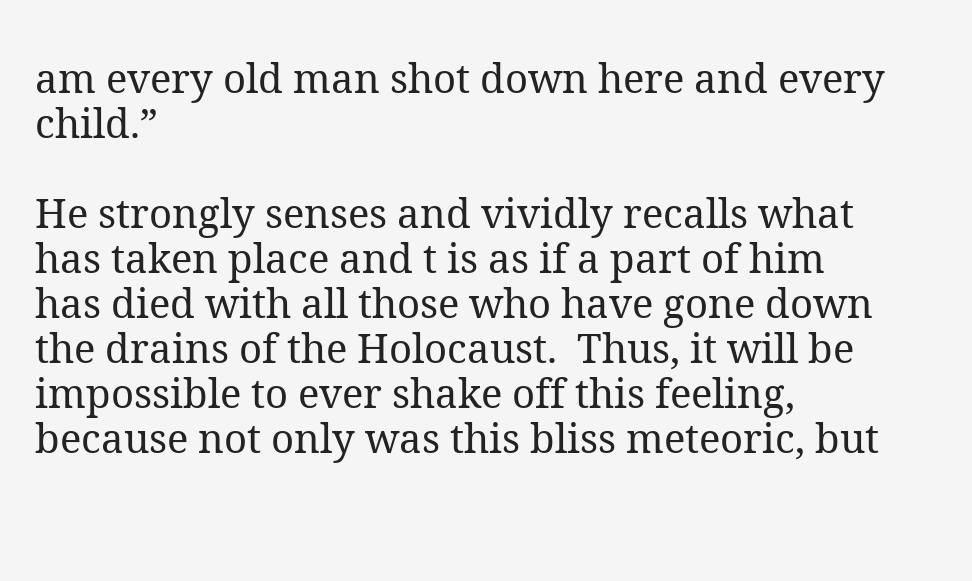am every old man shot down here and every child.”

He strongly senses and vividly recalls what has taken place and t is as if a part of him has died with all those who have gone down the drains of the Holocaust.  Thus, it will be impossible to ever shake off this feeling, because not only was this bliss meteoric, but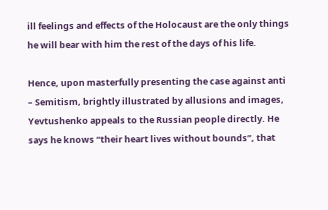ill feelings and effects of the Holocaust are the only things he will bear with him the rest of the days of his life.

Hence, upon masterfully presenting the case against anti – Semitism, brightly illustrated by allusions and images, Yevtushenko appeals to the Russian people directly. He says he knows “their heart lives without bounds”, that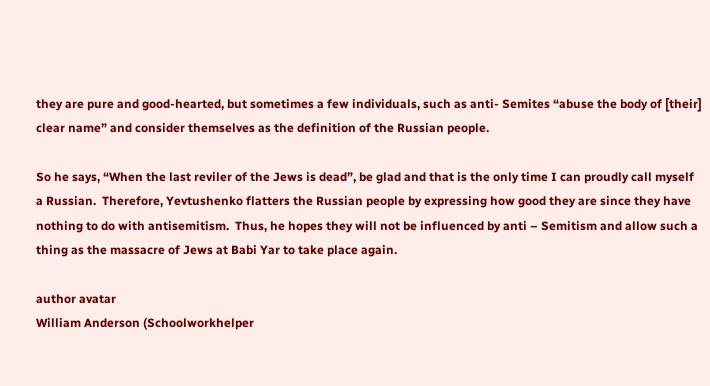they are pure and good-hearted, but sometimes a few individuals, such as anti- Semites “abuse the body of [their] clear name” and consider themselves as the definition of the Russian people.

So he says, “When the last reviler of the Jews is dead”, be glad and that is the only time I can proudly call myself a Russian.  Therefore, Yevtushenko flatters the Russian people by expressing how good they are since they have nothing to do with antisemitism.  Thus, he hopes they will not be influenced by anti – Semitism and allow such a thing as the massacre of Jews at Babi Yar to take place again.

author avatar
William Anderson (Schoolworkhelper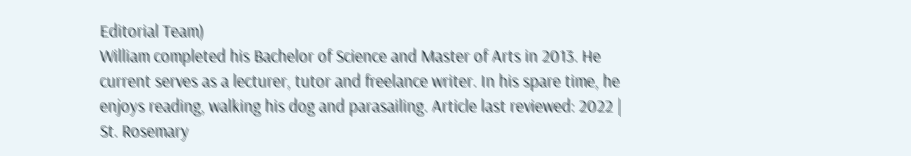Editorial Team)
William completed his Bachelor of Science and Master of Arts in 2013. He current serves as a lecturer, tutor and freelance writer. In his spare time, he enjoys reading, walking his dog and parasailing. Article last reviewed: 2022 | St. Rosemary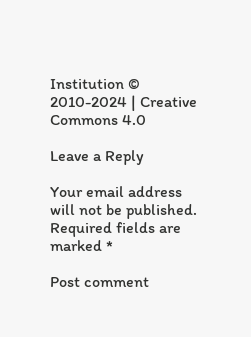Institution © 2010-2024 | Creative Commons 4.0

Leave a Reply

Your email address will not be published. Required fields are marked *

Post comment